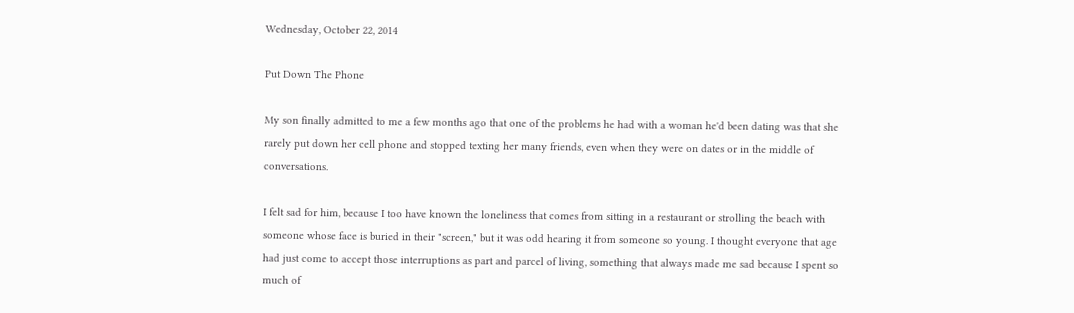Wednesday, October 22, 2014

Put Down The Phone

My son finally admitted to me a few months ago that one of the problems he had with a woman he'd been dating was that she rarely put down her cell phone and stopped texting her many friends, even when they were on dates or in the middle of conversations.

I felt sad for him, because I too have known the loneliness that comes from sitting in a restaurant or strolling the beach with someone whose face is buried in their "screen," but it was odd hearing it from someone so young. I thought everyone that age had just come to accept those interruptions as part and parcel of living, something that always made me sad because I spent so much of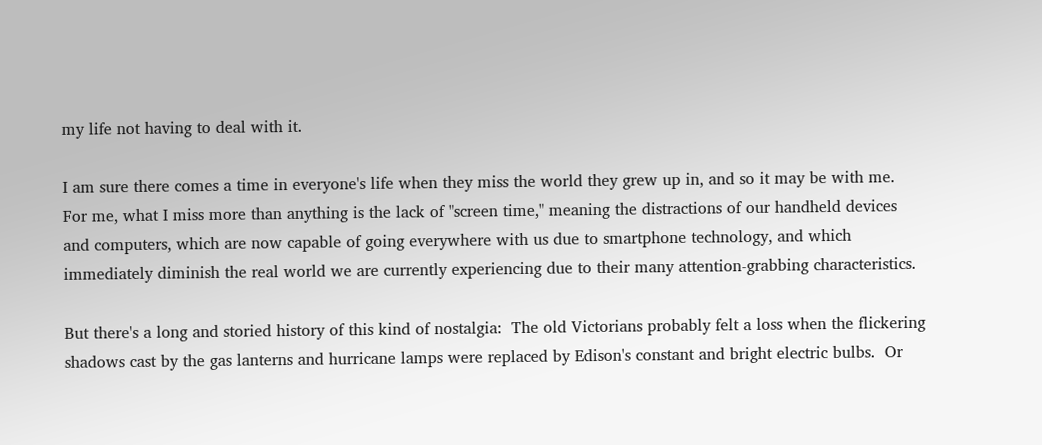my life not having to deal with it.

I am sure there comes a time in everyone's life when they miss the world they grew up in, and so it may be with me.  For me, what I miss more than anything is the lack of "screen time," meaning the distractions of our handheld devices and computers, which are now capable of going everywhere with us due to smartphone technology, and which immediately diminish the real world we are currently experiencing due to their many attention-grabbing characteristics.

But there's a long and storied history of this kind of nostalgia:  The old Victorians probably felt a loss when the flickering shadows cast by the gas lanterns and hurricane lamps were replaced by Edison's constant and bright electric bulbs.  Or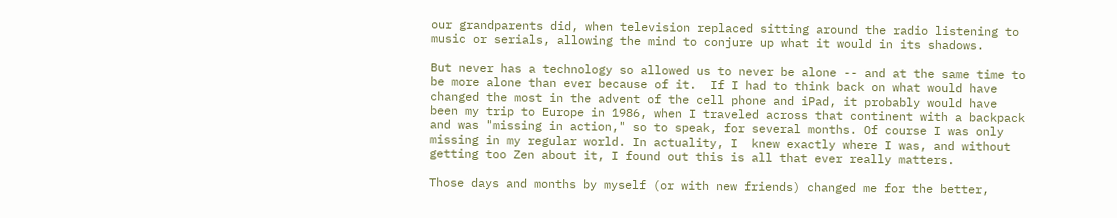our grandparents did, when television replaced sitting around the radio listening to music or serials, allowing the mind to conjure up what it would in its shadows.

But never has a technology so allowed us to never be alone -- and at the same time to be more alone than ever because of it.  If I had to think back on what would have changed the most in the advent of the cell phone and iPad, it probably would have been my trip to Europe in 1986, when I traveled across that continent with a backpack and was "missing in action," so to speak, for several months. Of course I was only missing in my regular world. In actuality, I  knew exactly where I was, and without getting too Zen about it, I found out this is all that ever really matters.

Those days and months by myself (or with new friends) changed me for the better,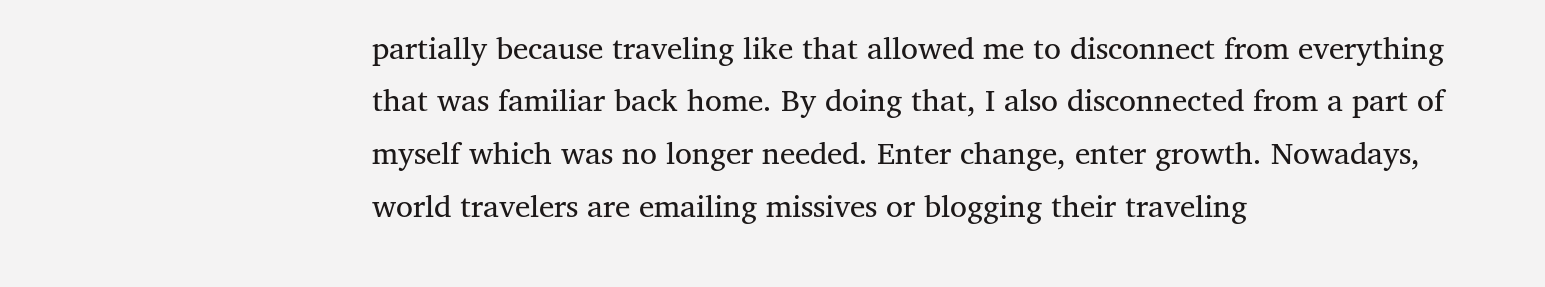partially because traveling like that allowed me to disconnect from everything that was familiar back home. By doing that, I also disconnected from a part of myself which was no longer needed. Enter change, enter growth. Nowadays, world travelers are emailing missives or blogging their traveling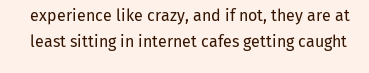experience like crazy, and if not, they are at least sitting in internet cafes getting caught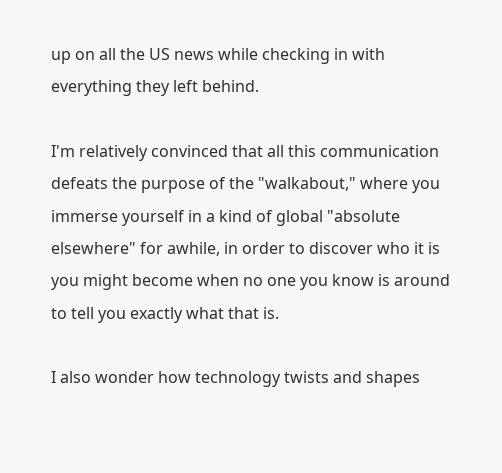up on all the US news while checking in with everything they left behind.

I'm relatively convinced that all this communication defeats the purpose of the "walkabout," where you immerse yourself in a kind of global "absolute elsewhere" for awhile, in order to discover who it is you might become when no one you know is around to tell you exactly what that is.

I also wonder how technology twists and shapes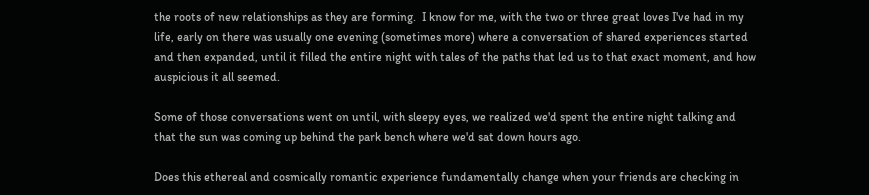the roots of new relationships as they are forming.  I know for me, with the two or three great loves I've had in my life, early on there was usually one evening (sometimes more) where a conversation of shared experiences started and then expanded, until it filled the entire night with tales of the paths that led us to that exact moment, and how auspicious it all seemed.

Some of those conversations went on until, with sleepy eyes, we realized we'd spent the entire night talking and that the sun was coming up behind the park bench where we'd sat down hours ago.

Does this ethereal and cosmically romantic experience fundamentally change when your friends are checking in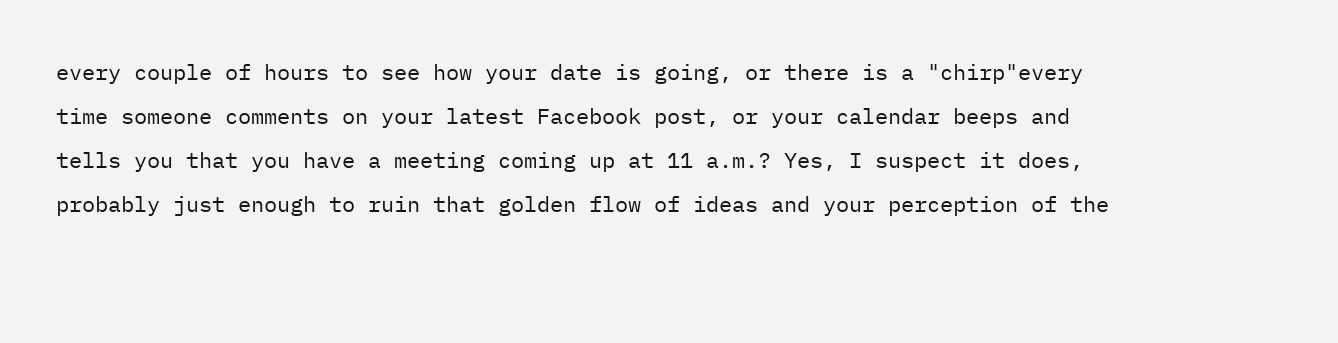every couple of hours to see how your date is going, or there is a "chirp"every time someone comments on your latest Facebook post, or your calendar beeps and tells you that you have a meeting coming up at 11 a.m.? Yes, I suspect it does, probably just enough to ruin that golden flow of ideas and your perception of the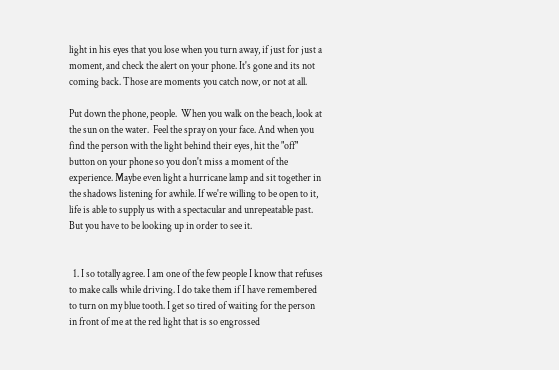light in his eyes that you lose when you turn away, if just for just a moment, and check the alert on your phone. It's gone and its not coming back. Those are moments you catch now, or not at all.

Put down the phone, people.  When you walk on the beach, look at the sun on the water.  Feel the spray on your face. And when you find the person with the light behind their eyes, hit the "off" button on your phone so you don't miss a moment of the experience. Maybe even light a hurricane lamp and sit together in the shadows listening for awhile. If we're willing to be open to it, life is able to supply us with a spectacular and unrepeatable past. But you have to be looking up in order to see it.


  1. I so totally agree. I am one of the few people I know that refuses to make calls while driving. I do take them if I have remembered to turn on my blue tooth. I get so tired of waiting for the person in front of me at the red light that is so engrossed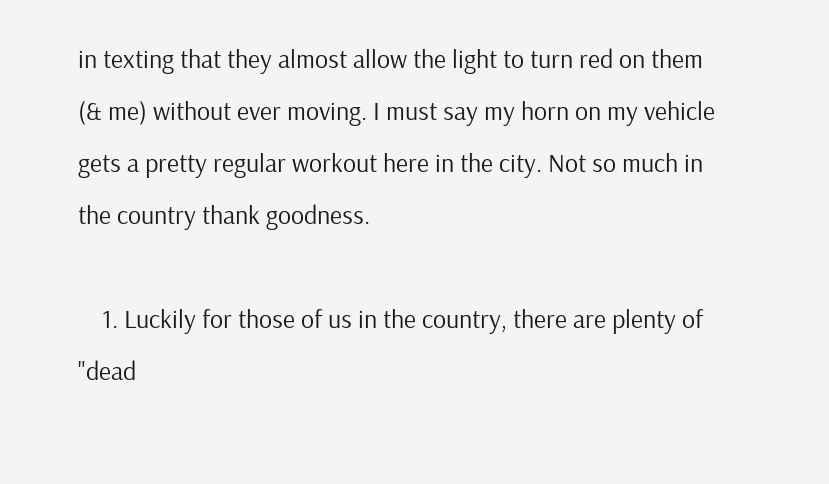in texting that they almost allow the light to turn red on them (& me) without ever moving. I must say my horn on my vehicle gets a pretty regular workout here in the city. Not so much in the country thank goodness.

    1. Luckily for those of us in the country, there are plenty of "dead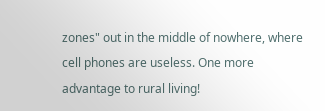zones" out in the middle of nowhere, where cell phones are useless. One more advantage to rural living!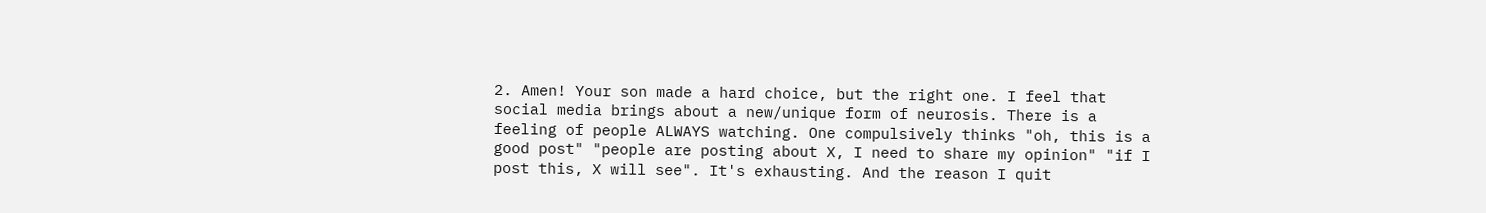2. Amen! Your son made a hard choice, but the right one. I feel that social media brings about a new/unique form of neurosis. There is a feeling of people ALWAYS watching. One compulsively thinks "oh, this is a good post" "people are posting about X, I need to share my opinion" "if I post this, X will see". It's exhausting. And the reason I quit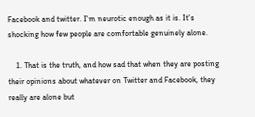Facebook and twitter. I'm neurotic enough as it is. It's shocking how few people are comfortable genuinely alone.

    1. That is the truth, and how sad that when they are posting their opinions about whatever on Twitter and Facebook, they really are alone but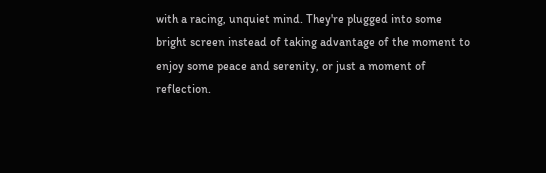with a racing, unquiet mind. They're plugged into some bright screen instead of taking advantage of the moment to enjoy some peace and serenity, or just a moment of reflection.